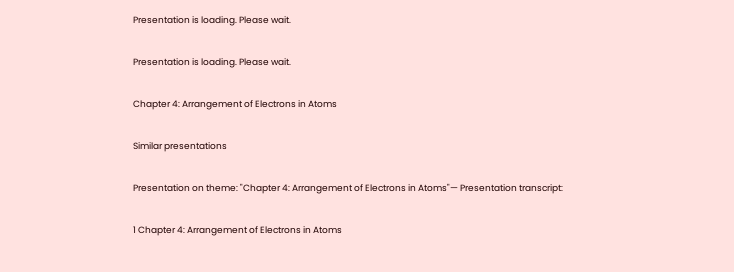Presentation is loading. Please wait.

Presentation is loading. Please wait.

Chapter 4: Arrangement of Electrons in Atoms

Similar presentations

Presentation on theme: "Chapter 4: Arrangement of Electrons in Atoms"— Presentation transcript:

1 Chapter 4: Arrangement of Electrons in Atoms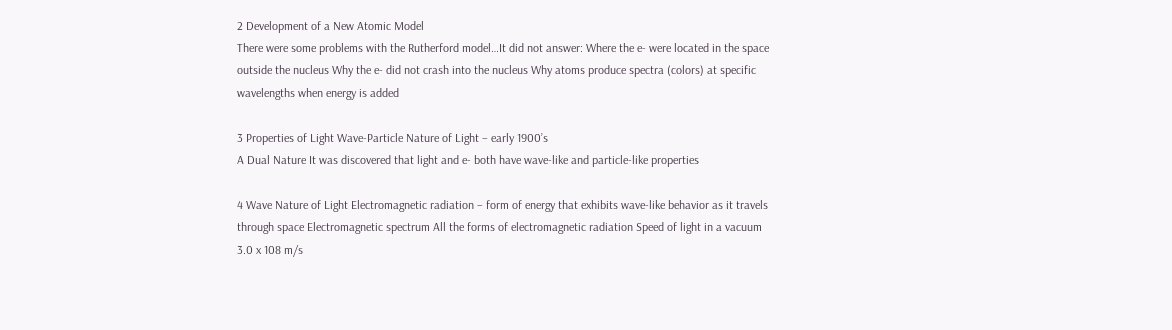2 Development of a New Atomic Model
There were some problems with the Rutherford model…It did not answer: Where the e- were located in the space outside the nucleus Why the e- did not crash into the nucleus Why atoms produce spectra (colors) at specific wavelengths when energy is added

3 Properties of Light Wave-Particle Nature of Light – early 1900’s
A Dual Nature It was discovered that light and e- both have wave-like and particle-like properties

4 Wave Nature of Light Electromagnetic radiation – form of energy that exhibits wave-like behavior as it travels through space Electromagnetic spectrum All the forms of electromagnetic radiation Speed of light in a vacuum 3.0 x 108 m/s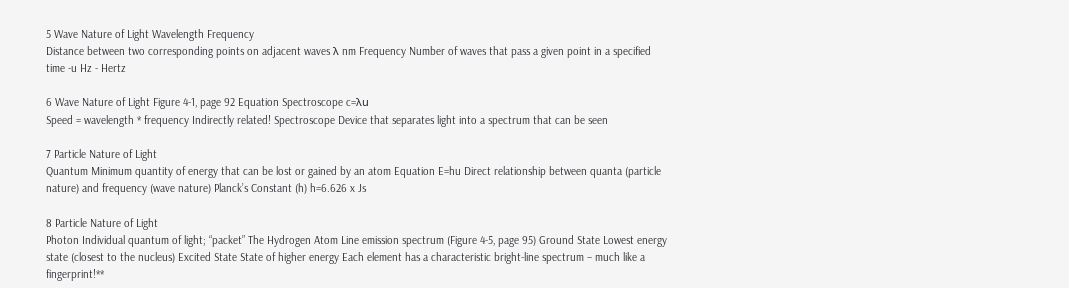5 Wave Nature of Light Wavelength Frequency
Distance between two corresponding points on adjacent waves λ nm Frequency Number of waves that pass a given point in a specified time -u Hz - Hertz

6 Wave Nature of Light Figure 4-1, page 92 Equation Spectroscope c=λu
Speed = wavelength * frequency Indirectly related! Spectroscope Device that separates light into a spectrum that can be seen

7 Particle Nature of Light
Quantum Minimum quantity of energy that can be lost or gained by an atom Equation E=hu Direct relationship between quanta (particle nature) and frequency (wave nature) Planck’s Constant (h) h=6.626 x Js

8 Particle Nature of Light
Photon Individual quantum of light; “packet” The Hydrogen Atom Line emission spectrum (Figure 4-5, page 95) Ground State Lowest energy state (closest to the nucleus) Excited State State of higher energy Each element has a characteristic bright-line spectrum – much like a fingerprint!**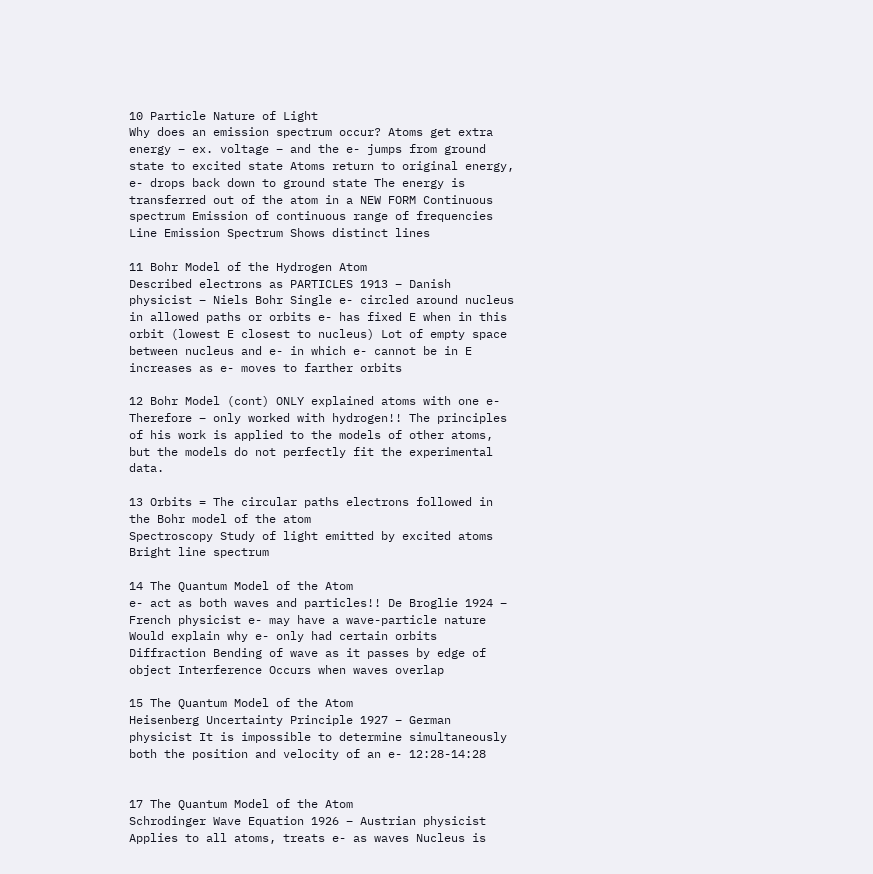10 Particle Nature of Light
Why does an emission spectrum occur? Atoms get extra energy – ex. voltage – and the e- jumps from ground state to excited state Atoms return to original energy, e- drops back down to ground state The energy is transferred out of the atom in a NEW FORM Continuous spectrum Emission of continuous range of frequencies Line Emission Spectrum Shows distinct lines

11 Bohr Model of the Hydrogen Atom
Described electrons as PARTICLES 1913 – Danish physicist – Niels Bohr Single e- circled around nucleus in allowed paths or orbits e- has fixed E when in this orbit (lowest E closest to nucleus) Lot of empty space between nucleus and e- in which e- cannot be in E increases as e- moves to farther orbits

12 Bohr Model (cont) ONLY explained atoms with one e-
Therefore – only worked with hydrogen!! The principles of his work is applied to the models of other atoms, but the models do not perfectly fit the experimental data.

13 Orbits = The circular paths electrons followed in the Bohr model of the atom
Spectroscopy Study of light emitted by excited atoms Bright line spectrum

14 The Quantum Model of the Atom
e- act as both waves and particles!! De Broglie 1924 – French physicist e- may have a wave-particle nature Would explain why e- only had certain orbits Diffraction Bending of wave as it passes by edge of object Interference Occurs when waves overlap

15 The Quantum Model of the Atom
Heisenberg Uncertainty Principle 1927 – German physicist It is impossible to determine simultaneously both the position and velocity of an e- 12:28-14:28


17 The Quantum Model of the Atom
Schrodinger Wave Equation 1926 – Austrian physicist Applies to all atoms, treats e- as waves Nucleus is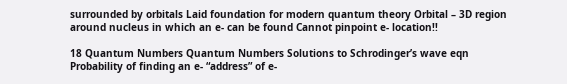surrounded by orbitals Laid foundation for modern quantum theory Orbital – 3D region around nucleus in which an e- can be found Cannot pinpoint e- location!!

18 Quantum Numbers Quantum Numbers Solutions to Schrodinger’s wave eqn
Probability of finding an e- “address” of e-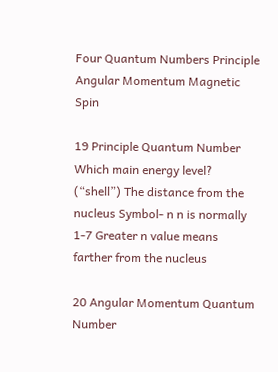Four Quantum Numbers Principle Angular Momentum Magnetic Spin

19 Principle Quantum Number
Which main energy level? (“shell”) The distance from the nucleus Symbol- n n is normally 1-7 Greater n value means farther from the nucleus

20 Angular Momentum Quantum Number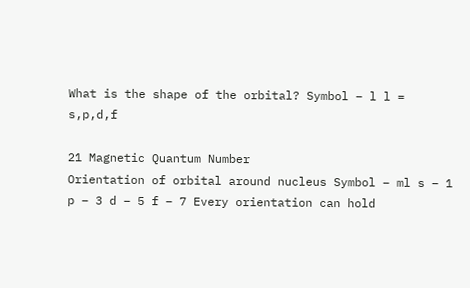What is the shape of the orbital? Symbol – l l = s,p,d,f

21 Magnetic Quantum Number
Orientation of orbital around nucleus Symbol – ml s – 1 p – 3 d – 5 f – 7 Every orientation can hold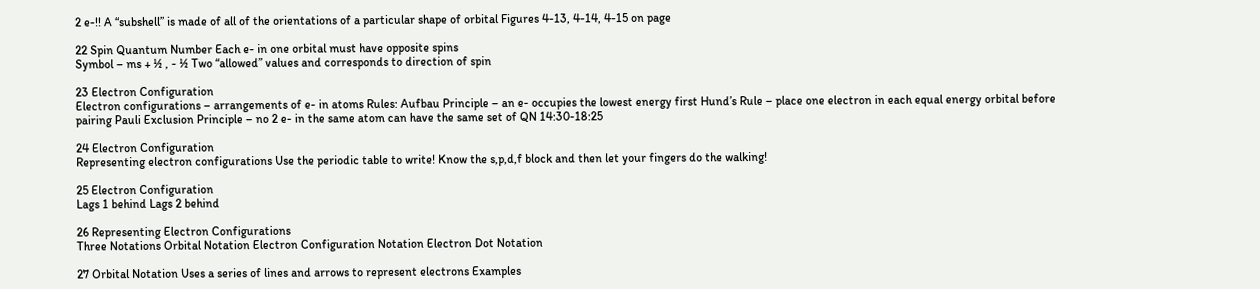2 e-!! A “subshell” is made of all of the orientations of a particular shape of orbital Figures 4-13, 4-14, 4-15 on page

22 Spin Quantum Number Each e- in one orbital must have opposite spins
Symbol – ms + ½ , - ½ Two “allowed” values and corresponds to direction of spin

23 Electron Configuration
Electron configurations – arrangements of e- in atoms Rules: Aufbau Principle – an e- occupies the lowest energy first Hund’s Rule – place one electron in each equal energy orbital before pairing Pauli Exclusion Principle – no 2 e- in the same atom can have the same set of QN 14:30-18:25

24 Electron Configuration
Representing electron configurations Use the periodic table to write! Know the s,p,d,f block and then let your fingers do the walking!

25 Electron Configuration
Lags 1 behind Lags 2 behind

26 Representing Electron Configurations
Three Notations Orbital Notation Electron Configuration Notation Electron Dot Notation

27 Orbital Notation Uses a series of lines and arrows to represent electrons Examples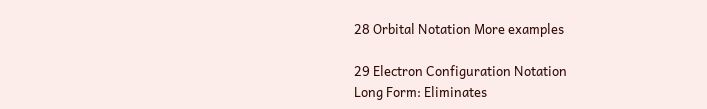28 Orbital Notation More examples

29 Electron Configuration Notation
Long Form: Eliminates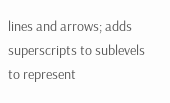lines and arrows; adds superscripts to sublevels to represent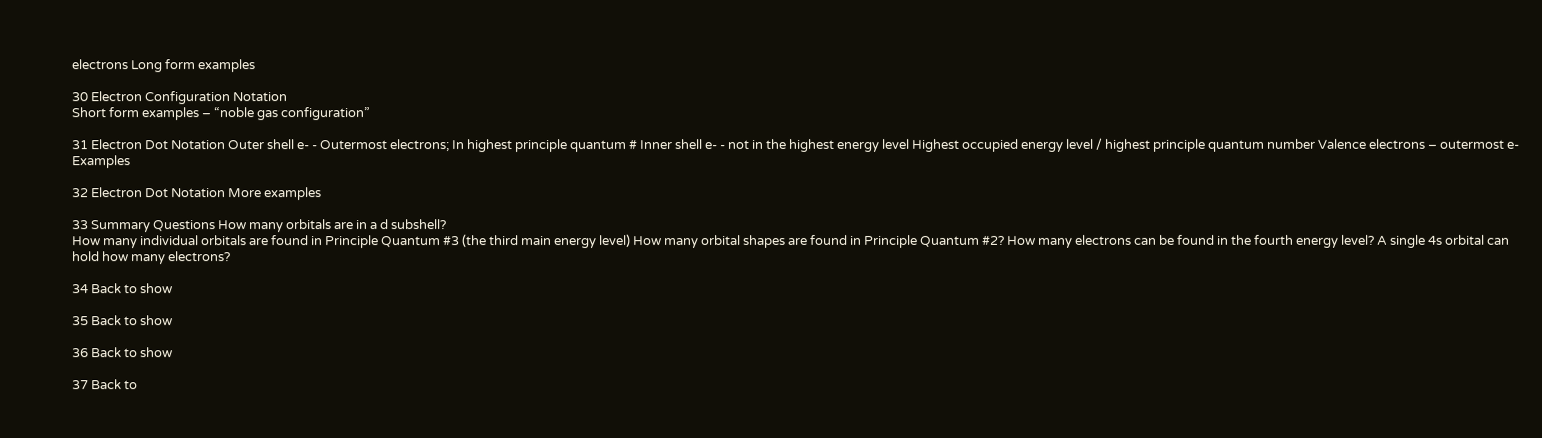electrons Long form examples

30 Electron Configuration Notation
Short form examples – “noble gas configuration”

31 Electron Dot Notation Outer shell e- - Outermost electrons; In highest principle quantum # Inner shell e- - not in the highest energy level Highest occupied energy level / highest principle quantum number Valence electrons – outermost e- Examples

32 Electron Dot Notation More examples

33 Summary Questions How many orbitals are in a d subshell?
How many individual orbitals are found in Principle Quantum #3 (the third main energy level) How many orbital shapes are found in Principle Quantum #2? How many electrons can be found in the fourth energy level? A single 4s orbital can hold how many electrons?

34 Back to show

35 Back to show

36 Back to show

37 Back to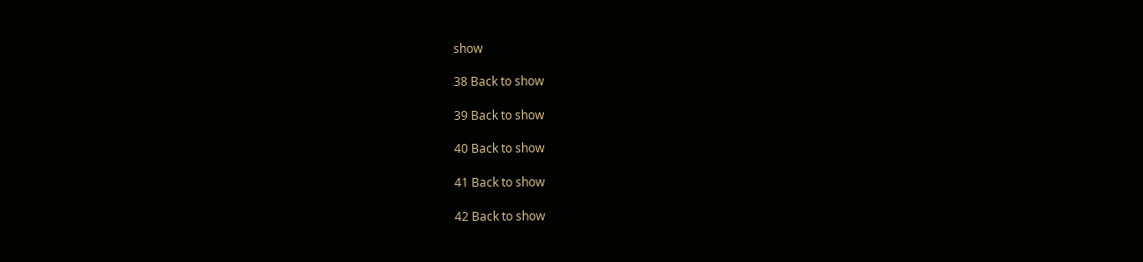show

38 Back to show

39 Back to show

40 Back to show

41 Back to show

42 Back to show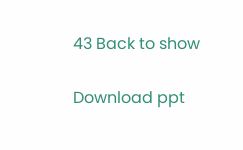43 Back to show

Download ppt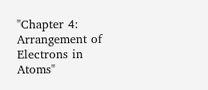"Chapter 4: Arrangement of Electrons in Atoms"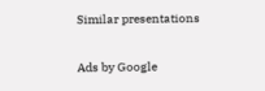Similar presentations

Ads by Google